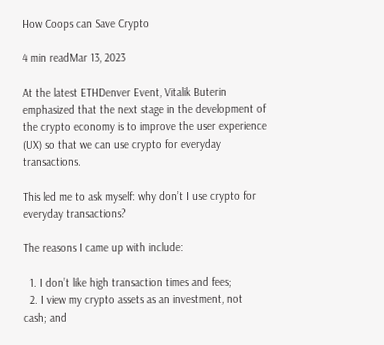How Coops can Save Crypto

4 min readMar 13, 2023

At the latest ETHDenver Event, Vitalik Buterin emphasized that the next stage in the development of the crypto economy is to improve the user experience (UX) so that we can use crypto for everyday transactions.

This led me to ask myself: why don’t I use crypto for everyday transactions?

The reasons I came up with include:

  1. I don’t like high transaction times and fees;
  2. I view my crypto assets as an investment, not cash; and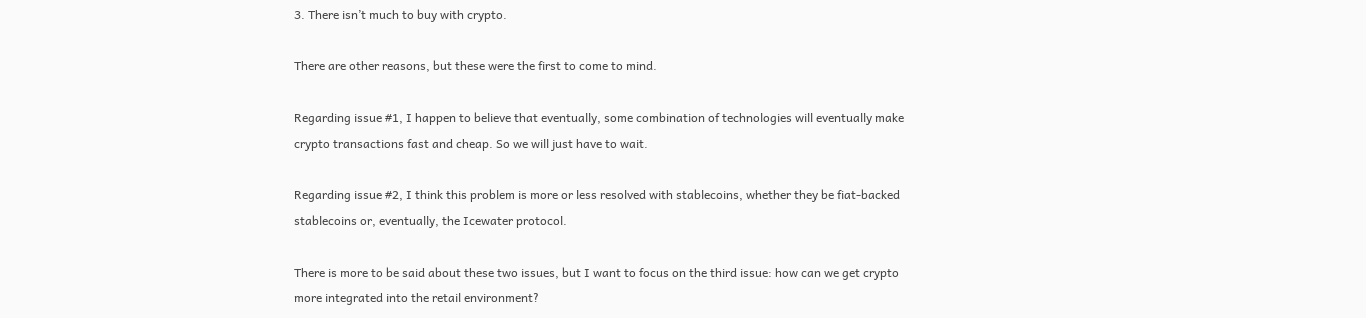3. There isn’t much to buy with crypto.

There are other reasons, but these were the first to come to mind.

Regarding issue #1, I happen to believe that eventually, some combination of technologies will eventually make crypto transactions fast and cheap. So we will just have to wait.

Regarding issue #2, I think this problem is more or less resolved with stablecoins, whether they be fiat-backed stablecoins or, eventually, the Icewater protocol.

There is more to be said about these two issues, but I want to focus on the third issue: how can we get crypto more integrated into the retail environment?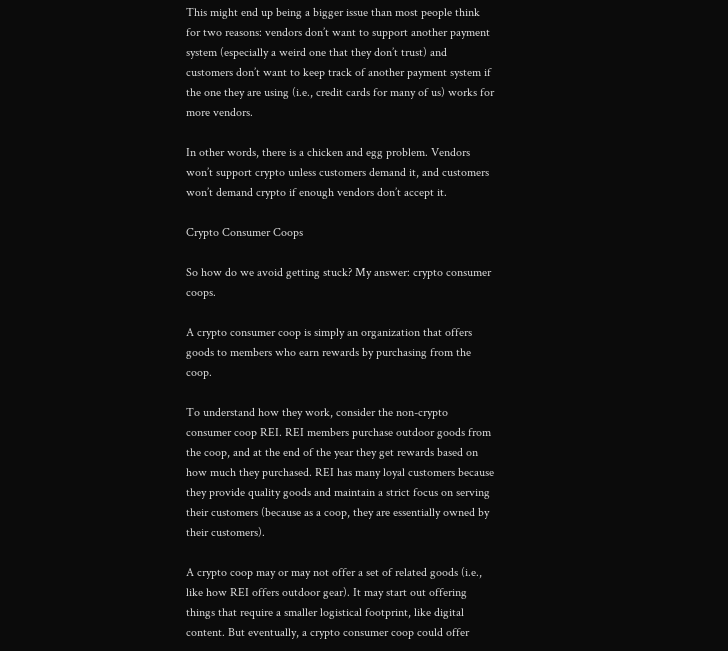This might end up being a bigger issue than most people think for two reasons: vendors don’t want to support another payment system (especially a weird one that they don’t trust) and customers don’t want to keep track of another payment system if the one they are using (i.e., credit cards for many of us) works for more vendors.

In other words, there is a chicken and egg problem. Vendors won’t support crypto unless customers demand it, and customers won’t demand crypto if enough vendors don’t accept it.

Crypto Consumer Coops

So how do we avoid getting stuck? My answer: crypto consumer coops.

A crypto consumer coop is simply an organization that offers goods to members who earn rewards by purchasing from the coop.

To understand how they work, consider the non-crypto consumer coop REI. REI members purchase outdoor goods from the coop, and at the end of the year they get rewards based on how much they purchased. REI has many loyal customers because they provide quality goods and maintain a strict focus on serving their customers (because as a coop, they are essentially owned by their customers).

A crypto coop may or may not offer a set of related goods (i.e., like how REI offers outdoor gear). It may start out offering things that require a smaller logistical footprint, like digital content. But eventually, a crypto consumer coop could offer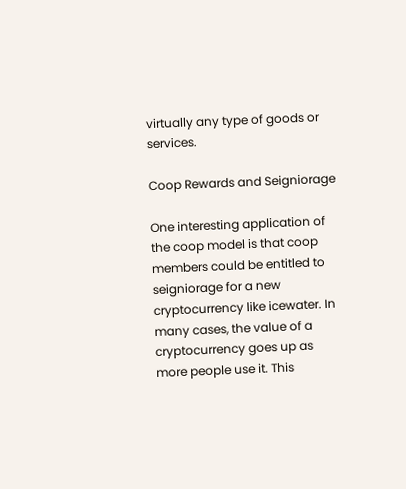virtually any type of goods or services.

Coop Rewards and Seigniorage

One interesting application of the coop model is that coop members could be entitled to seigniorage for a new cryptocurrency like icewater. In many cases, the value of a cryptocurrency goes up as more people use it. This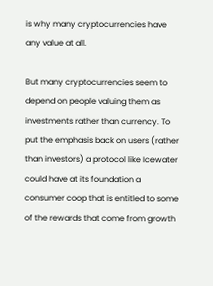is why many cryptocurrencies have any value at all.

But many cryptocurrencies seem to depend on people valuing them as investments rather than currency. To put the emphasis back on users (rather than investors) a protocol like Icewater could have at its foundation a consumer coop that is entitled to some of the rewards that come from growth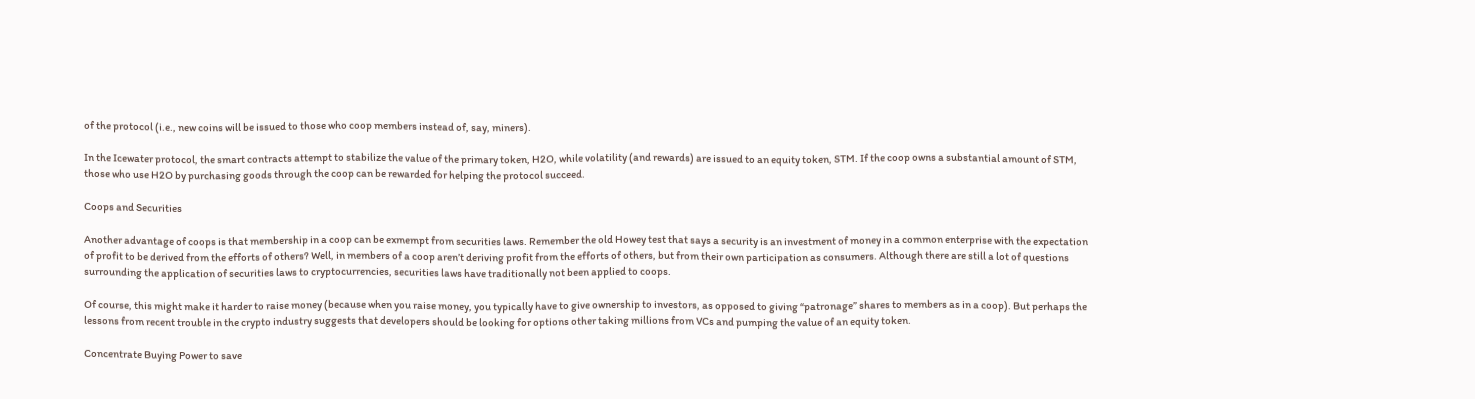of the protocol (i.e., new coins will be issued to those who coop members instead of, say, miners).

In the Icewater protocol, the smart contracts attempt to stabilize the value of the primary token, H2O, while volatility (and rewards) are issued to an equity token, STM. If the coop owns a substantial amount of STM, those who use H2O by purchasing goods through the coop can be rewarded for helping the protocol succeed.

Coops and Securities

Another advantage of coops is that membership in a coop can be exmempt from securities laws. Remember the old Howey test that says a security is an investment of money in a common enterprise with the expectation of profit to be derived from the efforts of others? Well, in members of a coop aren’t deriving profit from the efforts of others, but from their own participation as consumers. Although there are still a lot of questions surrounding the application of securities laws to cryptocurrencies, securities laws have traditionally not been applied to coops.

Of course, this might make it harder to raise money (because when you raise money, you typically have to give ownership to investors, as opposed to giving “patronage” shares to members as in a coop). But perhaps the lessons from recent trouble in the crypto industry suggests that developers should be looking for options other taking millions from VCs and pumping the value of an equity token.

Concentrate Buying Power to save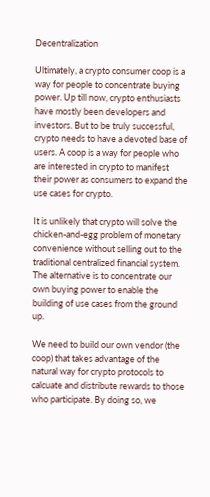Decentralization

Ultimately, a crypto consumer coop is a way for people to concentrate buying power. Up till now, crypto enthusiasts have mostly been developers and investors. But to be truly successful, crypto needs to have a devoted base of users. A coop is a way for people who are interested in crypto to manifest their power as consumers to expand the use cases for crypto.

It is unlikely that crypto will solve the chicken-and-egg problem of monetary convenience without selling out to the traditional centralized financial system. The alternative is to concentrate our own buying power to enable the building of use cases from the ground up.

We need to build our own vendor (the coop) that takes advantage of the natural way for crypto protocols to calcuate and distribute rewards to those who participate. By doing so, we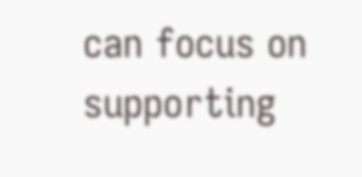can focus on supporting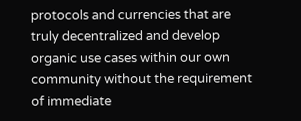protocols and currencies that are truly decentralized and develop organic use cases within our own community without the requirement of immediate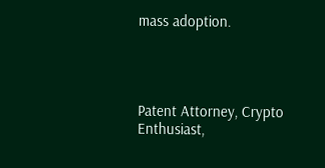mass adoption.




Patent Attorney, Crypto Enthusiast,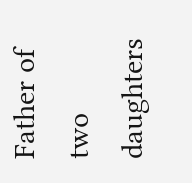Father of two daughters